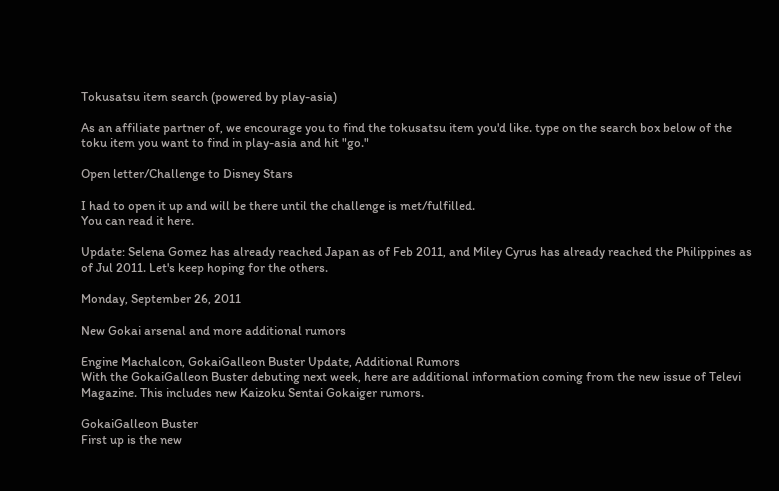Tokusatsu item search (powered by play-asia)

As an affiliate partner of, we encourage you to find the tokusatsu item you'd like. type on the search box below of the toku item you want to find in play-asia and hit "go."

Open letter/Challenge to Disney Stars

I had to open it up and will be there until the challenge is met/fulfilled.
You can read it here.

Update: Selena Gomez has already reached Japan as of Feb 2011, and Miley Cyrus has already reached the Philippines as of Jul 2011. Let's keep hoping for the others.

Monday, September 26, 2011

New Gokai arsenal and more additional rumors

Engine Machalcon, GokaiGalleon Buster Update, Additional Rumors
With the GokaiGalleon Buster debuting next week, here are additional information coming from the new issue of Televi Magazine. This includes new Kaizoku Sentai Gokaiger rumors.

GokaiGalleon Buster
First up is the new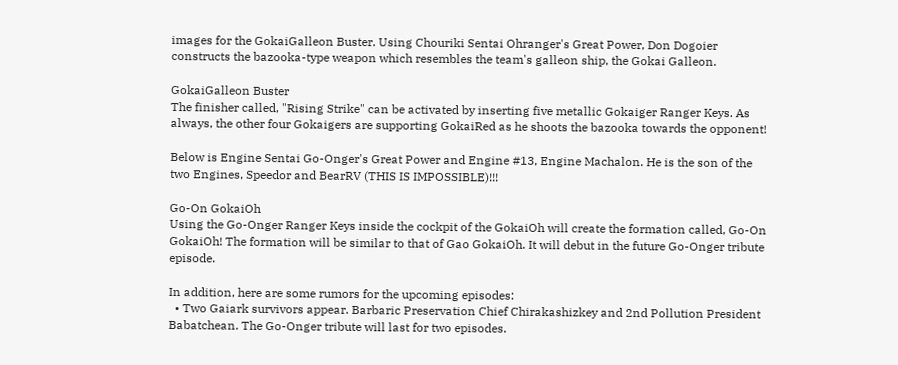images for the GokaiGalleon Buster. Using Chouriki Sentai Ohranger's Great Power, Don Dogoier constructs the bazooka-type weapon which resembles the team's galleon ship, the Gokai Galleon.

GokaiGalleon Buster
The finisher called, "Rising Strike" can be activated by inserting five metallic Gokaiger Ranger Keys. As always, the other four Gokaigers are supporting GokaiRed as he shoots the bazooka towards the opponent!

Below is Engine Sentai Go-Onger's Great Power and Engine #13, Engine Machalon. He is the son of the two Engines, Speedor and BearRV (THIS IS IMPOSSIBLE)!!!

Go-On GokaiOh
Using the Go-Onger Ranger Keys inside the cockpit of the GokaiOh will create the formation called, Go-On GokaiOh! The formation will be similar to that of Gao GokaiOh. It will debut in the future Go-Onger tribute episode.

In addition, here are some rumors for the upcoming episodes:
  • Two Gaiark survivors appear. Barbaric Preservation Chief Chirakashizkey and 2nd Pollution President Babatchean. The Go-Onger tribute will last for two episodes.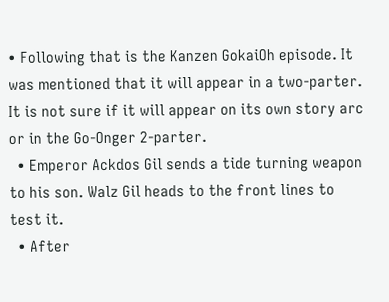• Following that is the Kanzen GokaiOh episode. It was mentioned that it will appear in a two-parter. It is not sure if it will appear on its own story arc or in the Go-Onger 2-parter.
  • Emperor Ackdos Gil sends a tide turning weapon to his son. Walz Gil heads to the front lines to test it.
  • After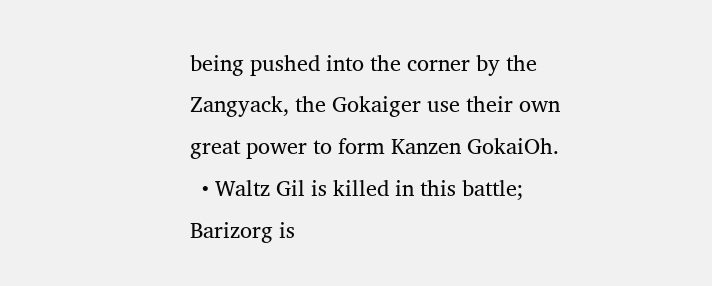being pushed into the corner by the Zangyack, the Gokaiger use their own great power to form Kanzen GokaiOh.
  • Waltz Gil is killed in this battle; Barizorg is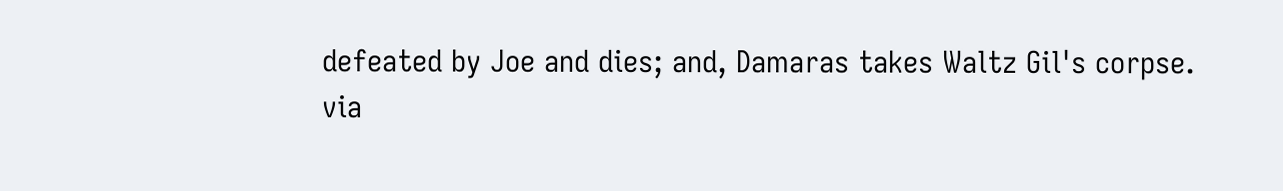defeated by Joe and dies; and, Damaras takes Waltz Gil's corpse.
via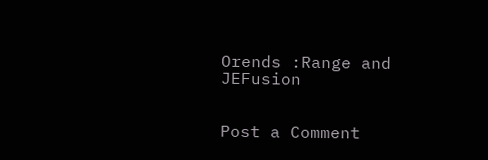Orends :Range and JEFusion


Post a Comment